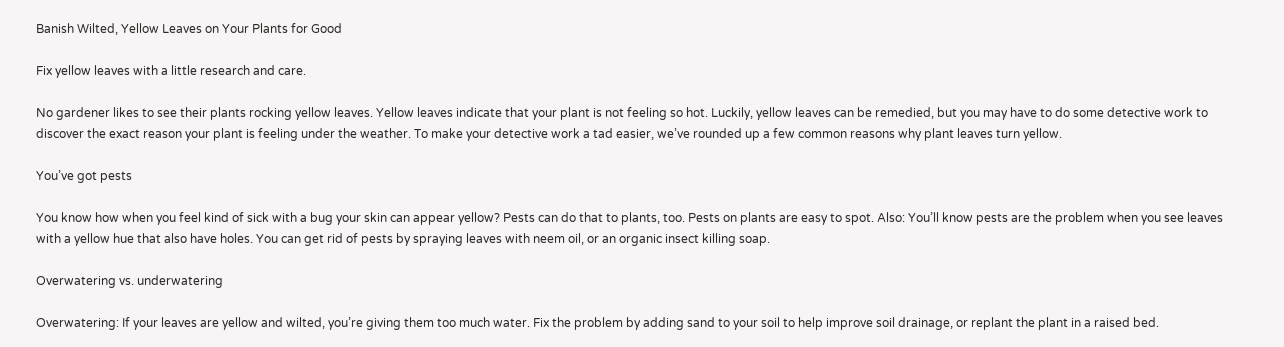Banish Wilted, Yellow Leaves on Your Plants for Good

Fix yellow leaves with a little research and care.

No gardener likes to see their plants rocking yellow leaves. Yellow leaves indicate that your plant is not feeling so hot. Luckily, yellow leaves can be remedied, but you may have to do some detective work to discover the exact reason your plant is feeling under the weather. To make your detective work a tad easier, we’ve rounded up a few common reasons why plant leaves turn yellow.

You’ve got pests

You know how when you feel kind of sick with a bug your skin can appear yellow? Pests can do that to plants, too. Pests on plants are easy to spot. Also: You’ll know pests are the problem when you see leaves with a yellow hue that also have holes. You can get rid of pests by spraying leaves with neem oil, or an organic insect killing soap.

Overwatering vs. underwatering

Overwatering: If your leaves are yellow and wilted, you’re giving them too much water. Fix the problem by adding sand to your soil to help improve soil drainage, or replant the plant in a raised bed.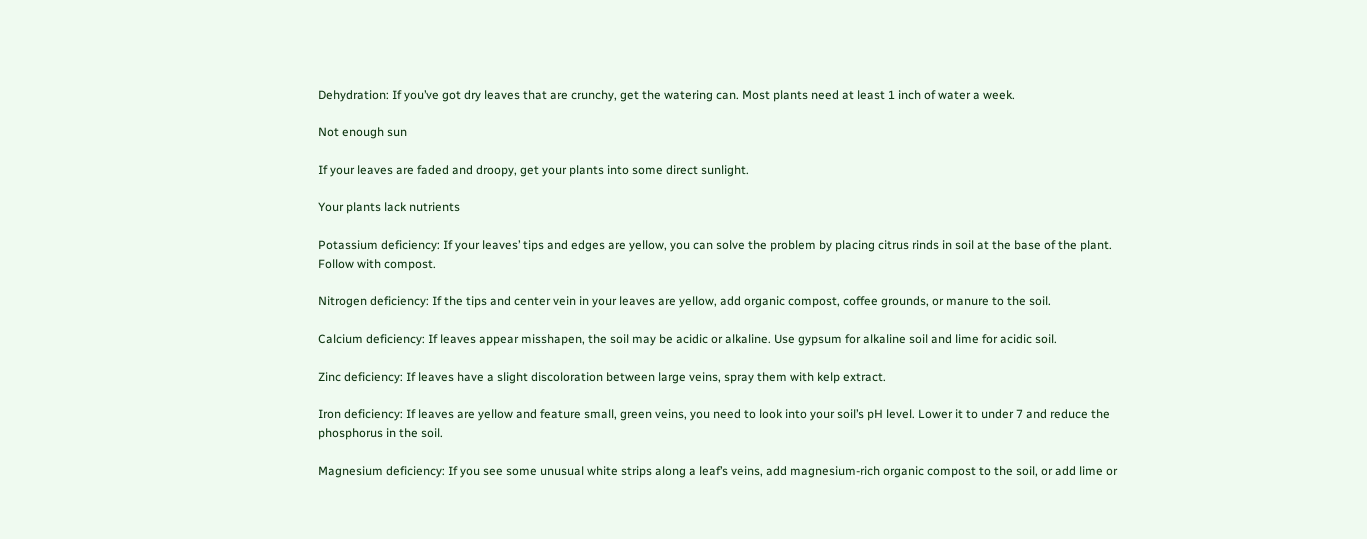Dehydration: If you’ve got dry leaves that are crunchy, get the watering can. Most plants need at least 1 inch of water a week.

Not enough sun

If your leaves are faded and droopy, get your plants into some direct sunlight.

Your plants lack nutrients

Potassium deficiency: If your leaves’ tips and edges are yellow, you can solve the problem by placing citrus rinds in soil at the base of the plant. Follow with compost.

Nitrogen deficiency: If the tips and center vein in your leaves are yellow, add organic compost, coffee grounds, or manure to the soil.

Calcium deficiency: If leaves appear misshapen, the soil may be acidic or alkaline. Use gypsum for alkaline soil and lime for acidic soil.

Zinc deficiency: If leaves have a slight discoloration between large veins, spray them with kelp extract.

Iron deficiency: If leaves are yellow and feature small, green veins, you need to look into your soil’s pH level. Lower it to under 7 and reduce the phosphorus in the soil.

Magnesium deficiency: If you see some unusual white strips along a leaf’s veins, add magnesium-rich organic compost to the soil, or add lime or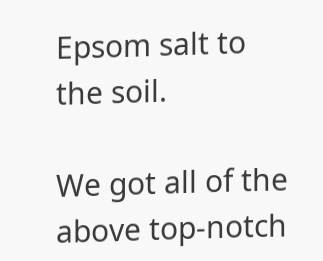Epsom salt to the soil.

We got all of the above top-notch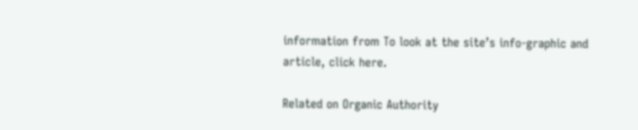information from To look at the site’s info-graphic and article, click here.

Related on Organic Authority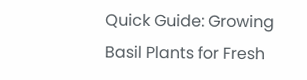Quick Guide: Growing Basil Plants for Fresh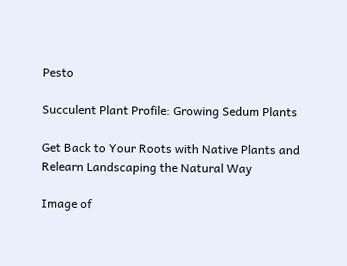Pesto

Succulent Plant Profile: Growing Sedum Plants

Get Back to Your Roots with Native Plants and Relearn Landscaping the Natural Way

Image of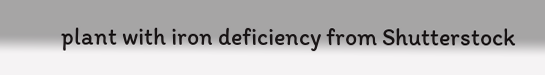plant with iron deficiency from Shutterstock